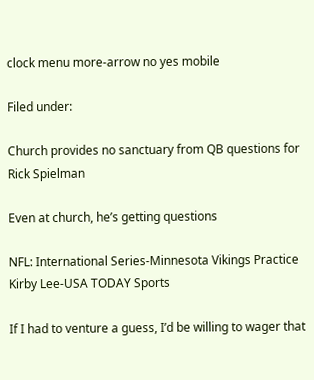clock menu more-arrow no yes mobile

Filed under:

Church provides no sanctuary from QB questions for Rick Spielman

Even at church, he’s getting questions

NFL: International Series-Minnesota Vikings Practice Kirby Lee-USA TODAY Sports

If I had to venture a guess, I’d be willing to wager that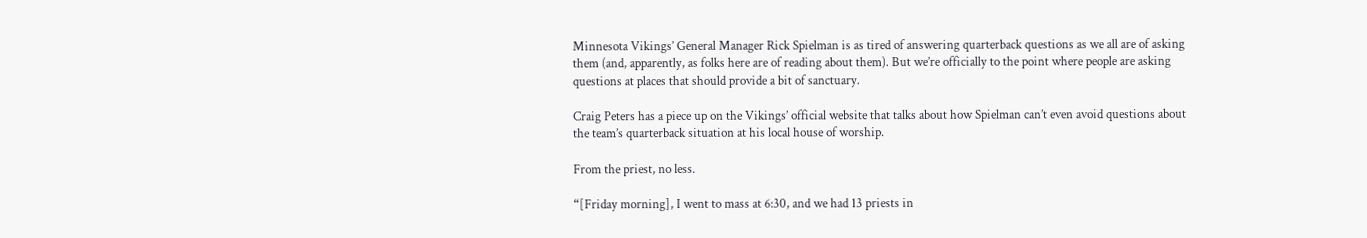Minnesota Vikings’ General Manager Rick Spielman is as tired of answering quarterback questions as we all are of asking them (and, apparently, as folks here are of reading about them). But we’re officially to the point where people are asking questions at places that should provide a bit of sanctuary.

Craig Peters has a piece up on the Vikings’ official website that talks about how Spielman can’t even avoid questions about the team’s quarterback situation at his local house of worship.

From the priest, no less.

“[Friday morning], I went to mass at 6:30, and we had 13 priests in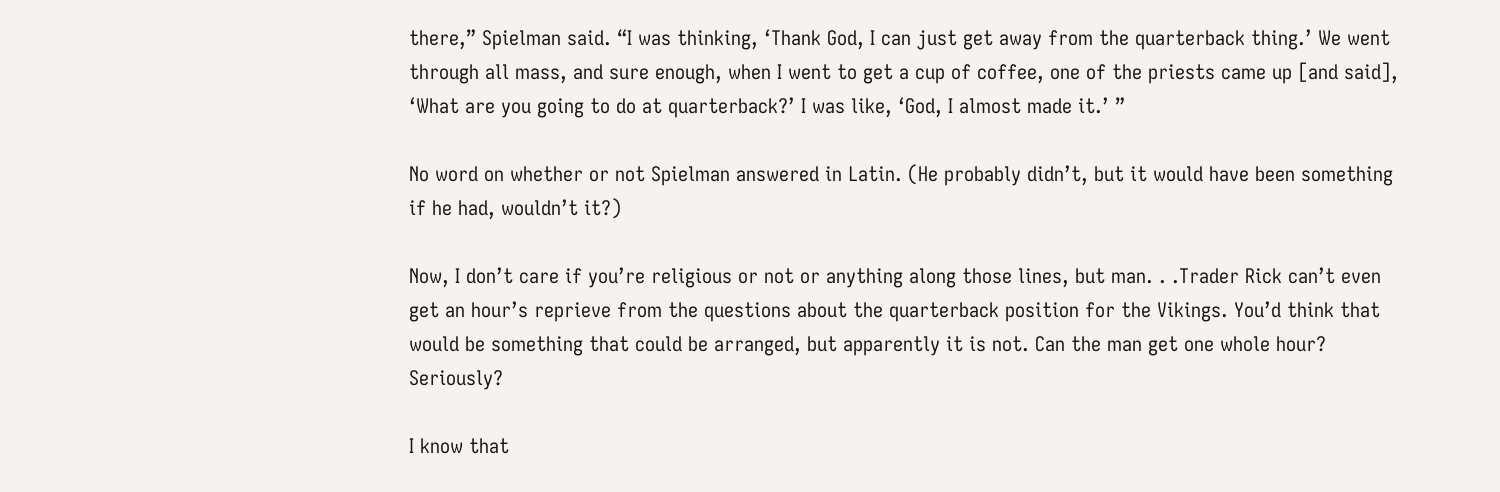there,” Spielman said. “I was thinking, ‘Thank God, I can just get away from the quarterback thing.’ We went through all mass, and sure enough, when I went to get a cup of coffee, one of the priests came up [and said], ‘What are you going to do at quarterback?’ I was like, ‘God, I almost made it.’ ”

No word on whether or not Spielman answered in Latin. (He probably didn’t, but it would have been something if he had, wouldn’t it?)

Now, I don’t care if you’re religious or not or anything along those lines, but man. . .Trader Rick can’t even get an hour’s reprieve from the questions about the quarterback position for the Vikings. You’d think that would be something that could be arranged, but apparently it is not. Can the man get one whole hour? Seriously?

I know that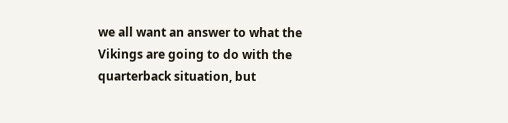we all want an answer to what the Vikings are going to do with the quarterback situation, but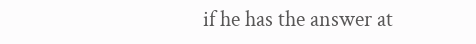if he has the answer at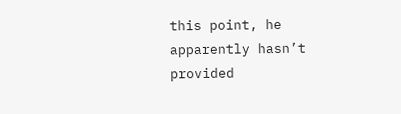this point, he apparently hasn’t provided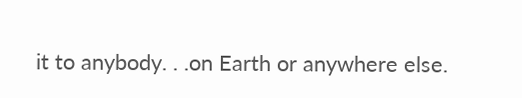it to anybody. . .on Earth or anywhere else.